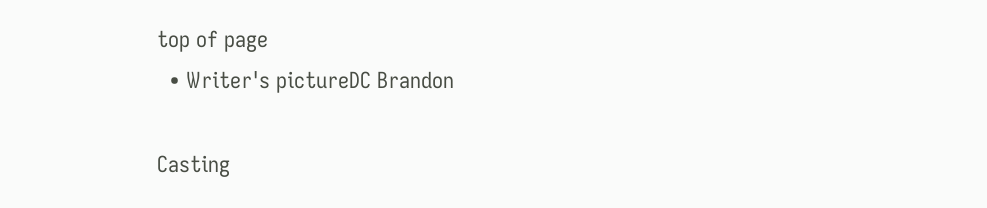top of page
  • Writer's pictureDC Brandon

Casting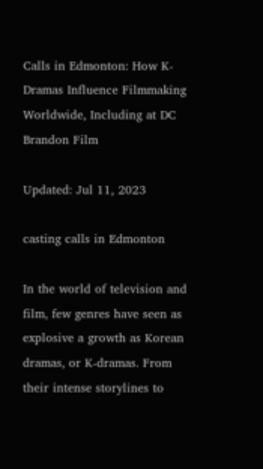Calls in Edmonton: How K-Dramas Influence Filmmaking Worldwide, Including at DC Brandon Film

Updated: Jul 11, 2023

casting calls in Edmonton

In the world of television and film, few genres have seen as explosive a growth as Korean dramas, or K-dramas. From their intense storylines to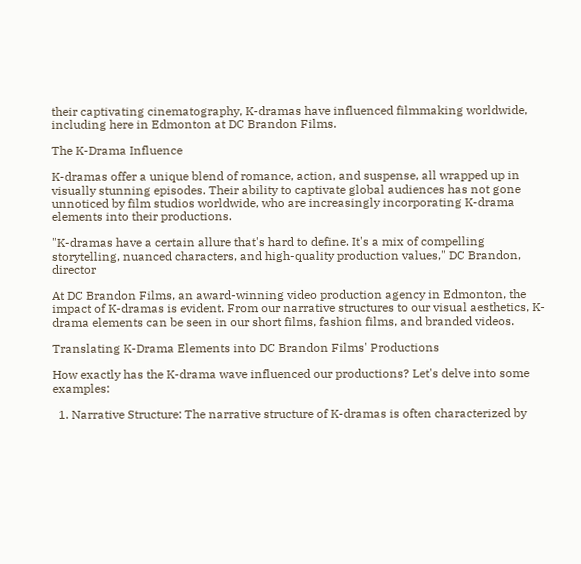their captivating cinematography, K-dramas have influenced filmmaking worldwide, including here in Edmonton at DC Brandon Films.

The K-Drama Influence

K-dramas offer a unique blend of romance, action, and suspense, all wrapped up in visually stunning episodes. Their ability to captivate global audiences has not gone unnoticed by film studios worldwide, who are increasingly incorporating K-drama elements into their productions.

"K-dramas have a certain allure that's hard to define. It's a mix of compelling storytelling, nuanced characters, and high-quality production values," DC Brandon, director

At DC Brandon Films, an award-winning video production agency in Edmonton, the impact of K-dramas is evident. From our narrative structures to our visual aesthetics, K-drama elements can be seen in our short films, fashion films, and branded videos.

Translating K-Drama Elements into DC Brandon Films' Productions

How exactly has the K-drama wave influenced our productions? Let's delve into some examples:

  1. Narrative Structure: The narrative structure of K-dramas is often characterized by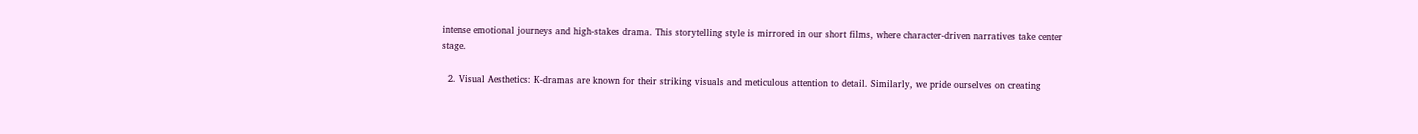intense emotional journeys and high-stakes drama. This storytelling style is mirrored in our short films, where character-driven narratives take center stage.

  2. Visual Aesthetics: K-dramas are known for their striking visuals and meticulous attention to detail. Similarly, we pride ourselves on creating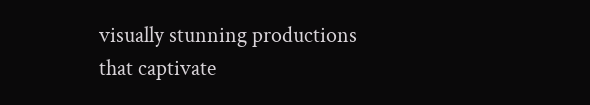visually stunning productions that captivate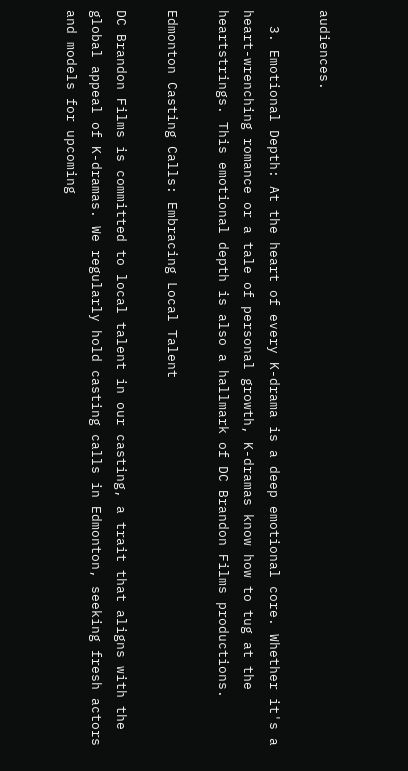audiences.

  3. Emotional Depth: At the heart of every K-drama is a deep emotional core. Whether it's a heart-wrenching romance or a tale of personal growth, K-dramas know how to tug at the heartstrings. This emotional depth is also a hallmark of DC Brandon Films productions.

Edmonton Casting Calls: Embracing Local Talent

DC Brandon Films is committed to local talent in our casting, a trait that aligns with the global appeal of K-dramas. We regularly hold casting calls in Edmonton, seeking fresh actors and models for upcoming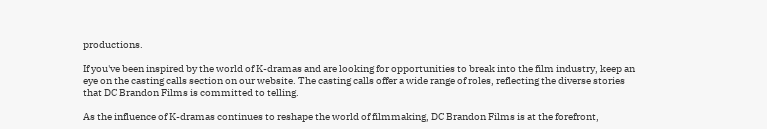productions.

If you've been inspired by the world of K-dramas and are looking for opportunities to break into the film industry, keep an eye on the casting calls section on our website. The casting calls offer a wide range of roles, reflecting the diverse stories that DC Brandon Films is committed to telling.

As the influence of K-dramas continues to reshape the world of filmmaking, DC Brandon Films is at the forefront,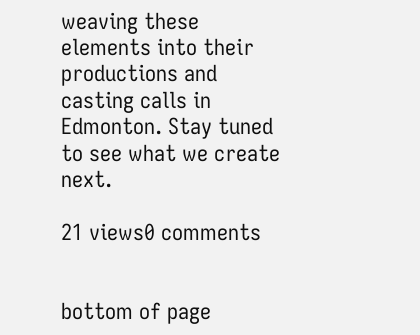weaving these elements into their productions and casting calls in Edmonton. Stay tuned to see what we create next.

21 views0 comments


bottom of page